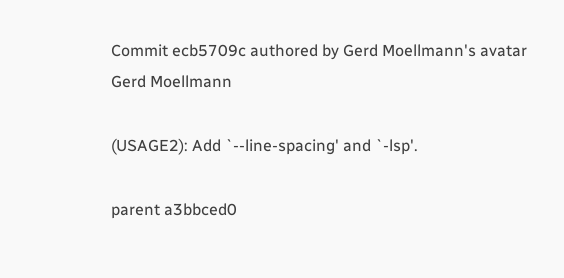Commit ecb5709c authored by Gerd Moellmann's avatar Gerd Moellmann

(USAGE2): Add `--line-spacing' and `-lsp'.

parent a3bbced0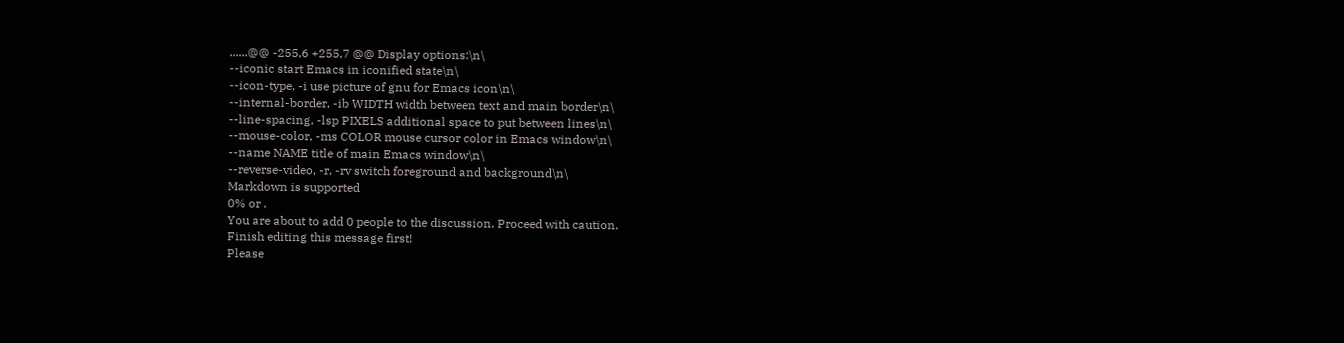......@@ -255,6 +255,7 @@ Display options:\n\
--iconic start Emacs in iconified state\n\
--icon-type, -i use picture of gnu for Emacs icon\n\
--internal-border, -ib WIDTH width between text and main border\n\
--line-spacing, -lsp PIXELS additional space to put between lines\n\
--mouse-color, -ms COLOR mouse cursor color in Emacs window\n\
--name NAME title of main Emacs window\n\
--reverse-video, -r, -rv switch foreground and background\n\
Markdown is supported
0% or .
You are about to add 0 people to the discussion. Proceed with caution.
Finish editing this message first!
Please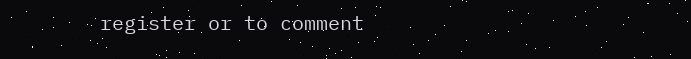register or to comment